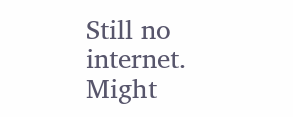Still no internet. Might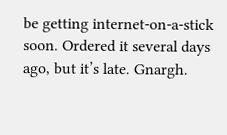be getting internet-on-a-stick soon. Ordered it several days ago, but it’s late. Gnargh.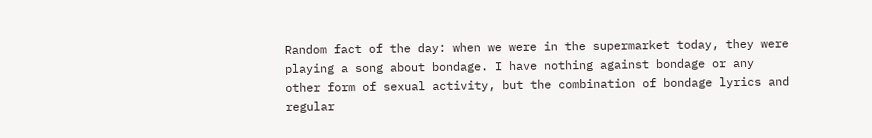Random fact of the day: when we were in the supermarket today, they were playing a song about bondage. I have nothing against bondage or any other form of sexual activity, but the combination of bondage lyrics and regular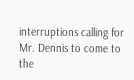interruptions calling for Mr. Dennis to come to the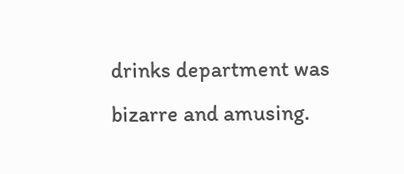drinks department was bizarre and amusing.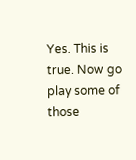Yes. This is true. Now go play some of those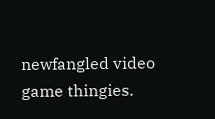newfangled video game thingies.